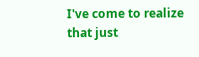I've come to realize that just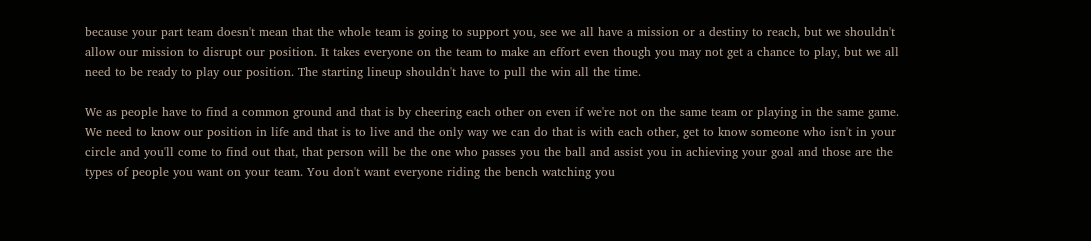because your part team doesn't mean that the whole team is going to support you, see we all have a mission or a destiny to reach, but we shouldn't allow our mission to disrupt our position. It takes everyone on the team to make an effort even though you may not get a chance to play, but we all need to be ready to play our position. The starting lineup shouldn't have to pull the win all the time.

We as people have to find a common ground and that is by cheering each other on even if we're not on the same team or playing in the same game. We need to know our position in life and that is to live and the only way we can do that is with each other, get to know someone who isn't in your circle and you'll come to find out that, that person will be the one who passes you the ball and assist you in achieving your goal and those are the types of people you want on your team. You don't want everyone riding the bench watching you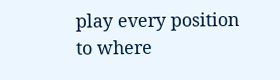play every position to where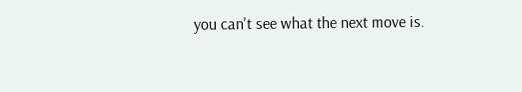you can't see what the next move is.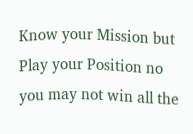Know your Mission but Play your Position no you may not win all the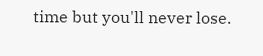time but you'll never lose.